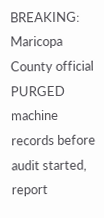BREAKING: Maricopa County official PURGED machine records before audit started, report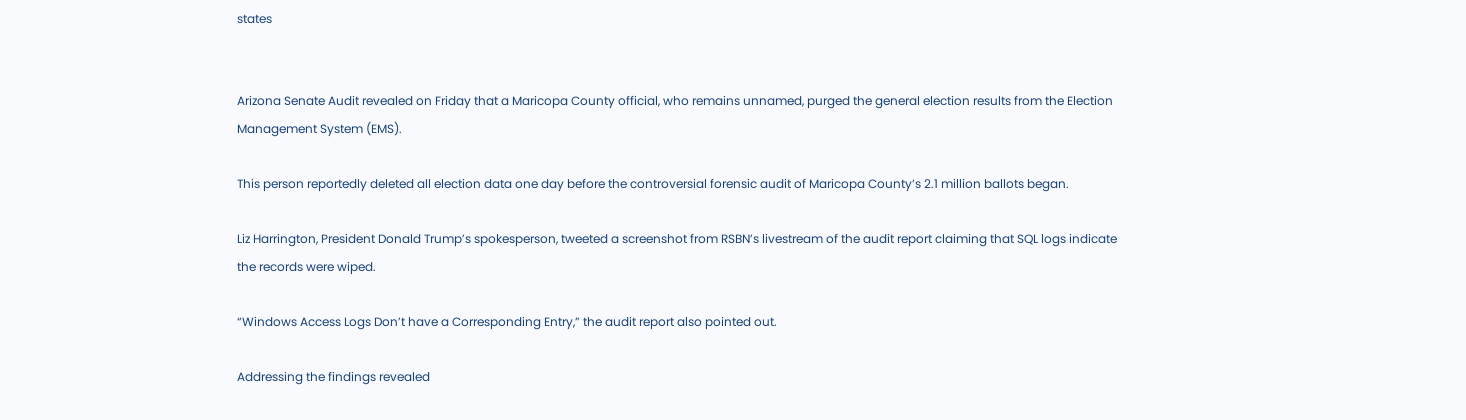states


Arizona Senate Audit revealed on Friday that a Maricopa County official, who remains unnamed, purged the general election results from the Election Management System (EMS).

This person reportedly deleted all election data one day before the controversial forensic audit of Maricopa County’s 2.1 million ballots began.

Liz Harrington, President Donald Trump’s spokesperson, tweeted a screenshot from RSBN’s livestream of the audit report claiming that SQL logs indicate the records were wiped.

“Windows Access Logs Don’t have a Corresponding Entry,” the audit report also pointed out.

Addressing the findings revealed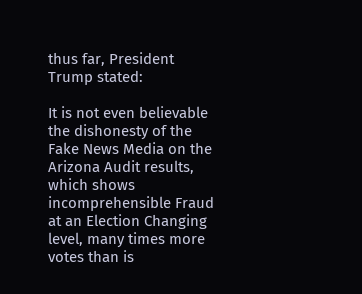thus far, President Trump stated:

It is not even believable the dishonesty of the Fake News Media on the Arizona Audit results, which shows incomprehensible Fraud at an Election Changing level, many times more votes than is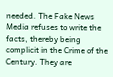needed. The Fake News Media refuses to write the facts, thereby being complicit in the Crime of the Century. They are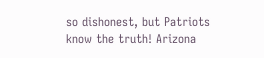so dishonest, but Patriots know the truth! Arizona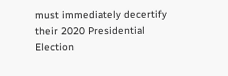must immediately decertify their 2020 Presidential Election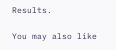Results.

You may also like